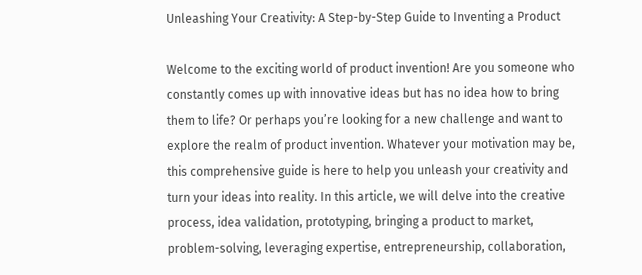Unleashing Your Creativity: A Step-by-Step Guide to Inventing a Product

Welcome to the exciting world of product invention! Are you someone who constantly comes up with innovative ideas but has no idea how to bring them to life? Or perhaps you’re looking for a new challenge and want to explore the realm of product invention. Whatever your motivation may be, this comprehensive guide is here to help you unleash your creativity and turn your ideas into reality. In this article, we will delve into the creative process, idea validation, prototyping, bringing a product to market, problem-solving, leveraging expertise, entrepreneurship, collaboration,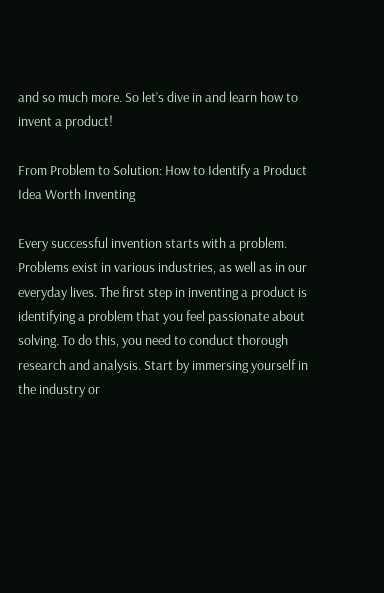and so much more. So let’s dive in and learn how to invent a product!

From Problem to Solution: How to Identify a Product Idea Worth Inventing

Every successful invention starts with a problem. Problems exist in various industries, as well as in our everyday lives. The first step in inventing a product is identifying a problem that you feel passionate about solving. To do this, you need to conduct thorough research and analysis. Start by immersing yourself in the industry or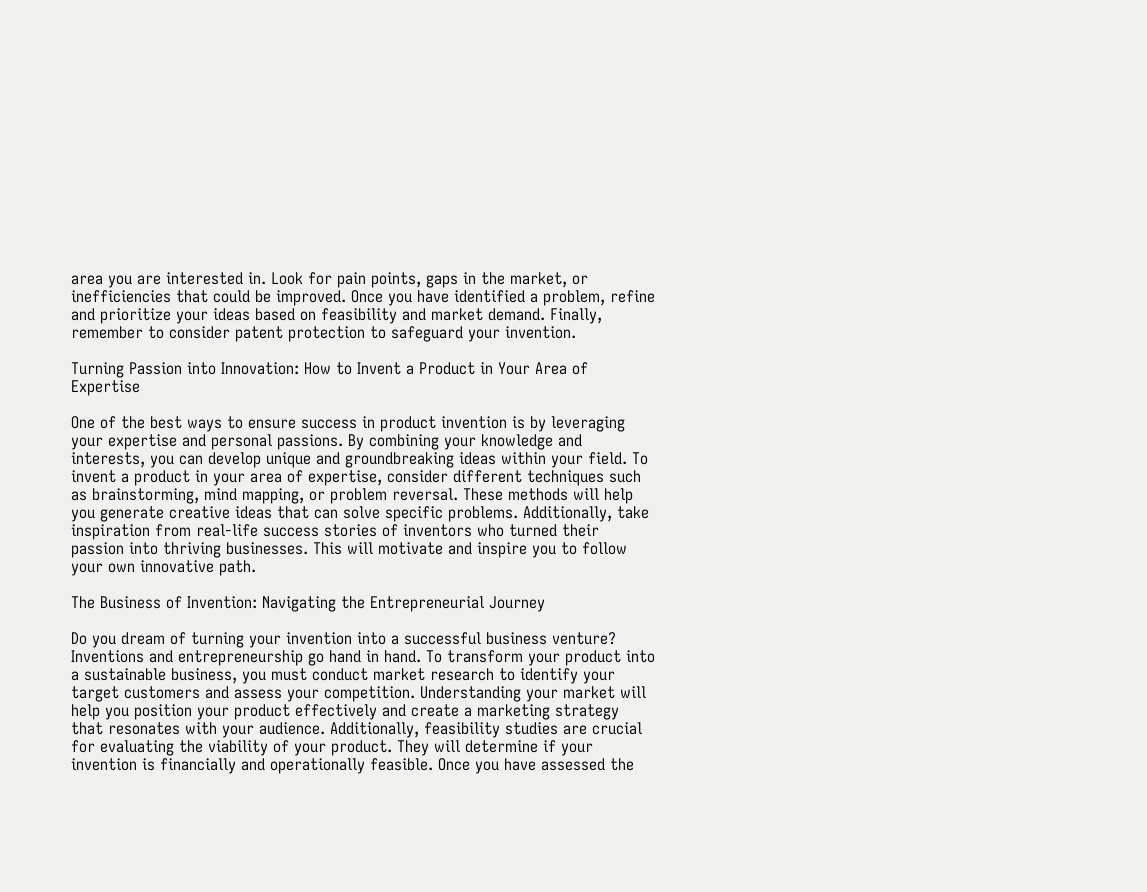area you are interested in. Look for pain points, gaps in the market, or inefficiencies that could be improved. Once you have identified a problem, refine and prioritize your ideas based on feasibility and market demand. Finally, remember to consider patent protection to safeguard your invention.

Turning Passion into Innovation: How to Invent a Product in Your Area of Expertise

One of the best ways to ensure success in product invention is by leveraging your expertise and personal passions. By combining your knowledge and interests, you can develop unique and groundbreaking ideas within your field. To invent a product in your area of expertise, consider different techniques such as brainstorming, mind mapping, or problem reversal. These methods will help you generate creative ideas that can solve specific problems. Additionally, take inspiration from real-life success stories of inventors who turned their passion into thriving businesses. This will motivate and inspire you to follow your own innovative path.

The Business of Invention: Navigating the Entrepreneurial Journey

Do you dream of turning your invention into a successful business venture? Inventions and entrepreneurship go hand in hand. To transform your product into a sustainable business, you must conduct market research to identify your target customers and assess your competition. Understanding your market will help you position your product effectively and create a marketing strategy that resonates with your audience. Additionally, feasibility studies are crucial for evaluating the viability of your product. They will determine if your invention is financially and operationally feasible. Once you have assessed the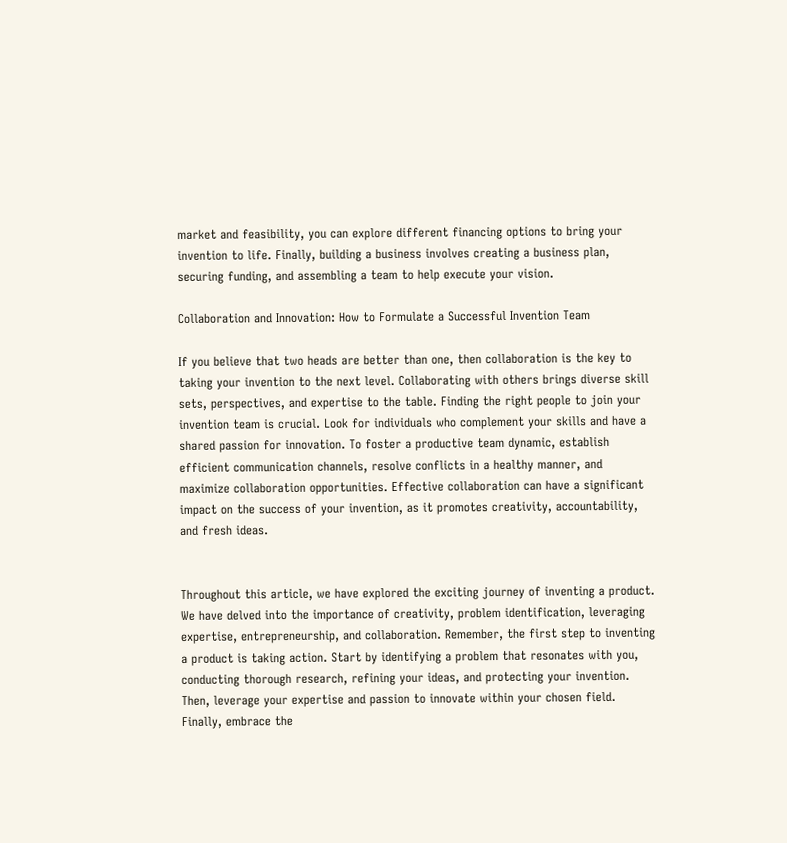market and feasibility, you can explore different financing options to bring your invention to life. Finally, building a business involves creating a business plan, securing funding, and assembling a team to help execute your vision.

Collaboration and Innovation: How to Formulate a Successful Invention Team

If you believe that two heads are better than one, then collaboration is the key to taking your invention to the next level. Collaborating with others brings diverse skill sets, perspectives, and expertise to the table. Finding the right people to join your invention team is crucial. Look for individuals who complement your skills and have a shared passion for innovation. To foster a productive team dynamic, establish efficient communication channels, resolve conflicts in a healthy manner, and maximize collaboration opportunities. Effective collaboration can have a significant impact on the success of your invention, as it promotes creativity, accountability, and fresh ideas.


Throughout this article, we have explored the exciting journey of inventing a product. We have delved into the importance of creativity, problem identification, leveraging expertise, entrepreneurship, and collaboration. Remember, the first step to inventing a product is taking action. Start by identifying a problem that resonates with you, conducting thorough research, refining your ideas, and protecting your invention. Then, leverage your expertise and passion to innovate within your chosen field. Finally, embrace the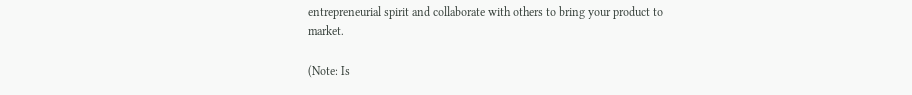entrepreneurial spirit and collaborate with others to bring your product to market.

(Note: Is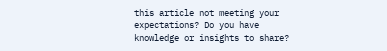this article not meeting your expectations? Do you have knowledge or insights to share?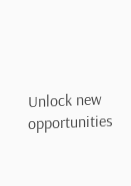Unlock new opportunities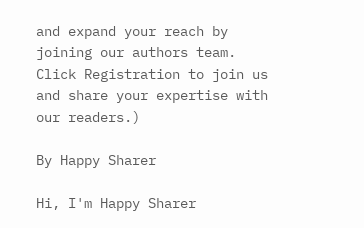and expand your reach by joining our authors team. Click Registration to join us and share your expertise with our readers.)

By Happy Sharer

Hi, I'm Happy Sharer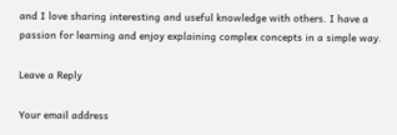and I love sharing interesting and useful knowledge with others. I have a passion for learning and enjoy explaining complex concepts in a simple way.

Leave a Reply

Your email address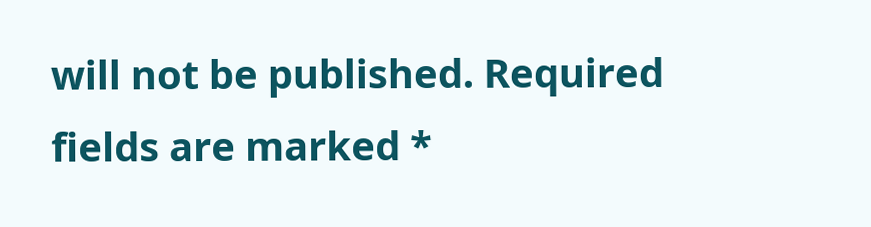will not be published. Required fields are marked *